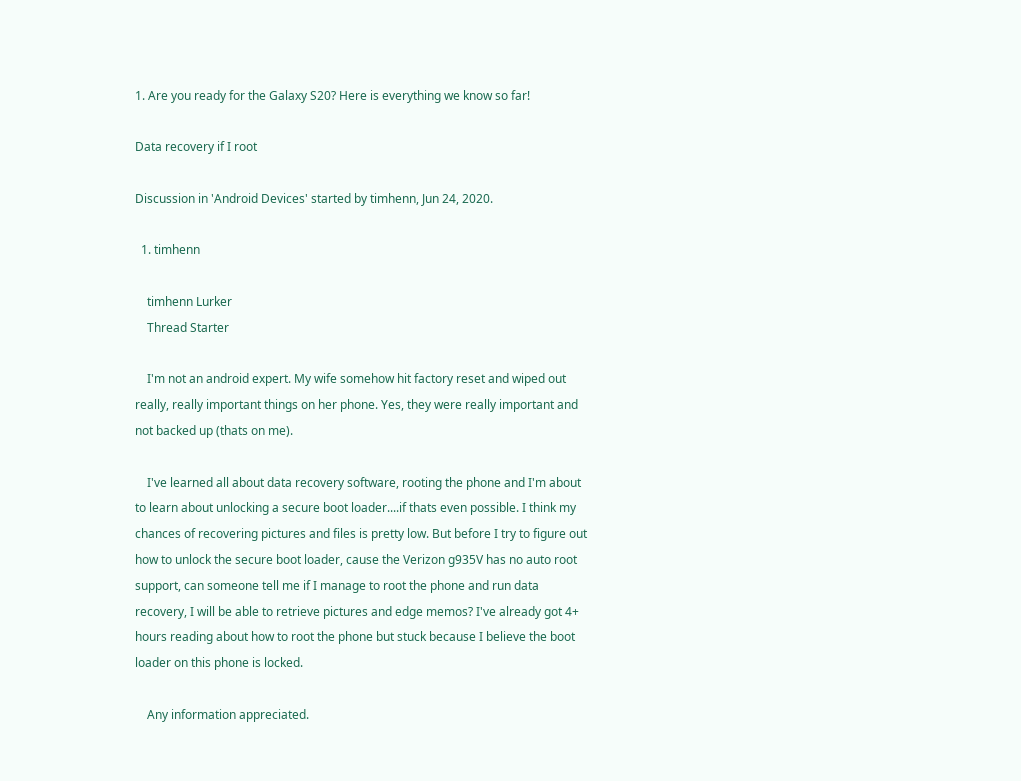1. Are you ready for the Galaxy S20? Here is everything we know so far!

Data recovery if I root

Discussion in 'Android Devices' started by timhenn, Jun 24, 2020.

  1. timhenn

    timhenn Lurker
    Thread Starter

    I'm not an android expert. My wife somehow hit factory reset and wiped out really, really important things on her phone. Yes, they were really important and not backed up (thats on me).

    I've learned all about data recovery software, rooting the phone and I'm about to learn about unlocking a secure boot loader....if thats even possible. I think my chances of recovering pictures and files is pretty low. But before I try to figure out how to unlock the secure boot loader, cause the Verizon g935V has no auto root support, can someone tell me if I manage to root the phone and run data recovery, I will be able to retrieve pictures and edge memos? I've already got 4+ hours reading about how to root the phone but stuck because I believe the boot loader on this phone is locked.

    Any information appreciated.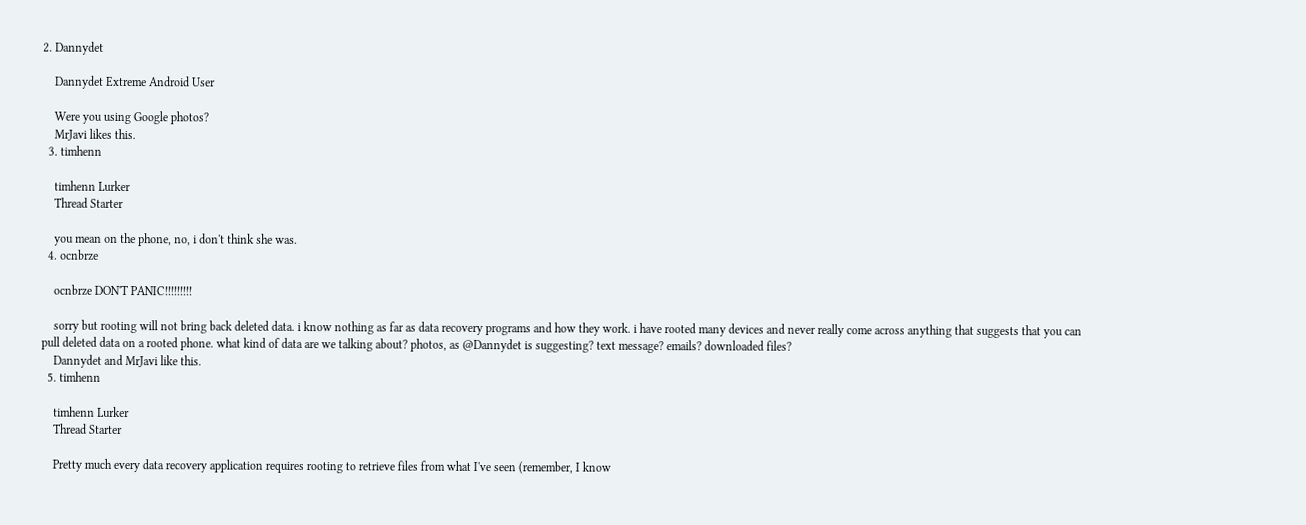2. Dannydet

    Dannydet Extreme Android User

    Were you using Google photos?
    MrJavi likes this.
  3. timhenn

    timhenn Lurker
    Thread Starter

    you mean on the phone, no, i don't think she was.
  4. ocnbrze

    ocnbrze DON'T PANIC!!!!!!!!!

    sorry but rooting will not bring back deleted data. i know nothing as far as data recovery programs and how they work. i have rooted many devices and never really come across anything that suggests that you can pull deleted data on a rooted phone. what kind of data are we talking about? photos, as @Dannydet is suggesting? text message? emails? downloaded files?
    Dannydet and MrJavi like this.
  5. timhenn

    timhenn Lurker
    Thread Starter

    Pretty much every data recovery application requires rooting to retrieve files from what I've seen (remember, I know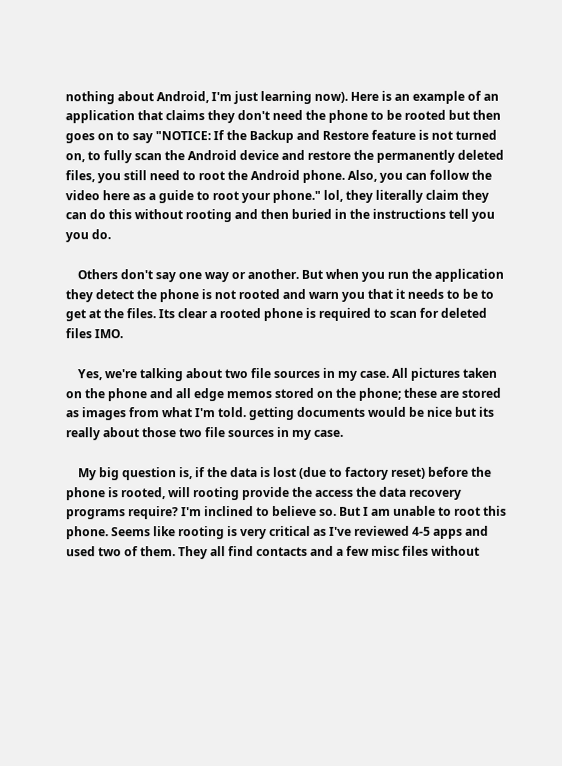nothing about Android, I'm just learning now). Here is an example of an application that claims they don't need the phone to be rooted but then goes on to say "NOTICE: If the Backup and Restore feature is not turned on, to fully scan the Android device and restore the permanently deleted files, you still need to root the Android phone. Also, you can follow the video here as a guide to root your phone." lol, they literally claim they can do this without rooting and then buried in the instructions tell you you do.

    Others don't say one way or another. But when you run the application they detect the phone is not rooted and warn you that it needs to be to get at the files. Its clear a rooted phone is required to scan for deleted files IMO.

    Yes, we're talking about two file sources in my case. All pictures taken on the phone and all edge memos stored on the phone; these are stored as images from what I'm told. getting documents would be nice but its really about those two file sources in my case.

    My big question is, if the data is lost (due to factory reset) before the phone is rooted, will rooting provide the access the data recovery programs require? I'm inclined to believe so. But I am unable to root this phone. Seems like rooting is very critical as I've reviewed 4-5 apps and used two of them. They all find contacts and a few misc files without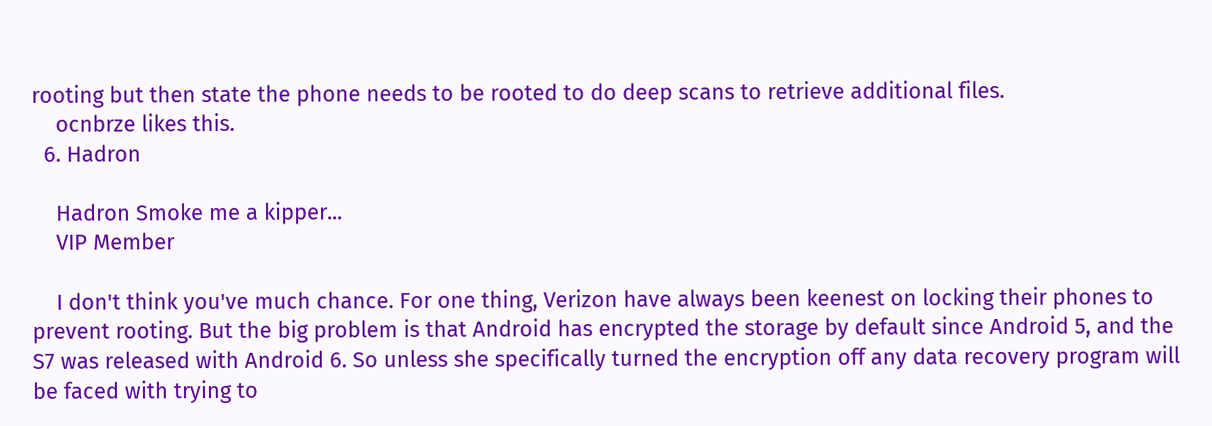rooting but then state the phone needs to be rooted to do deep scans to retrieve additional files.
    ocnbrze likes this.
  6. Hadron

    Hadron Smoke me a kipper...
    VIP Member

    I don't think you've much chance. For one thing, Verizon have always been keenest on locking their phones to prevent rooting. But the big problem is that Android has encrypted the storage by default since Android 5, and the S7 was released with Android 6. So unless she specifically turned the encryption off any data recovery program will be faced with trying to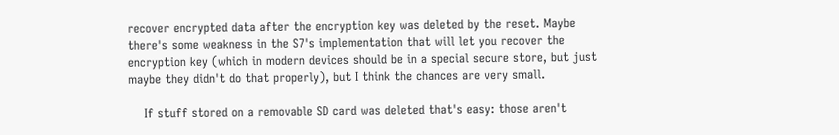recover encrypted data after the encryption key was deleted by the reset. Maybe there's some weakness in the S7's implementation that will let you recover the encryption key (which in modern devices should be in a special secure store, but just maybe they didn't do that properly), but I think the chances are very small.

    If stuff stored on a removable SD card was deleted that's easy: those aren't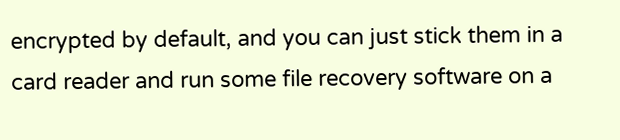encrypted by default, and you can just stick them in a card reader and run some file recovery software on a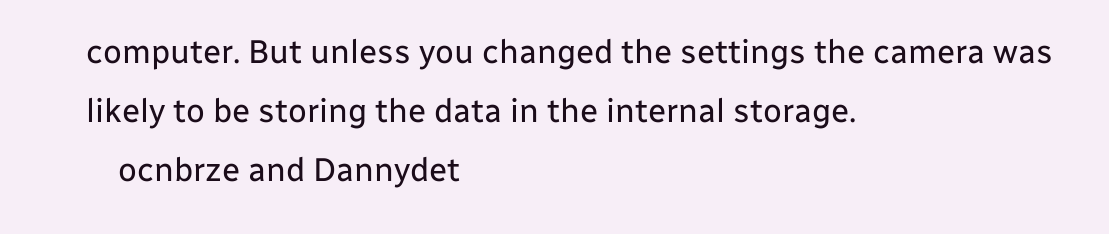computer. But unless you changed the settings the camera was likely to be storing the data in the internal storage.
    ocnbrze and Dannydet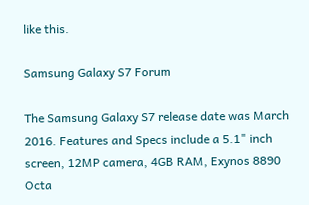like this.

Samsung Galaxy S7 Forum

The Samsung Galaxy S7 release date was March 2016. Features and Specs include a 5.1" inch screen, 12MP camera, 4GB RAM, Exynos 8890 Octa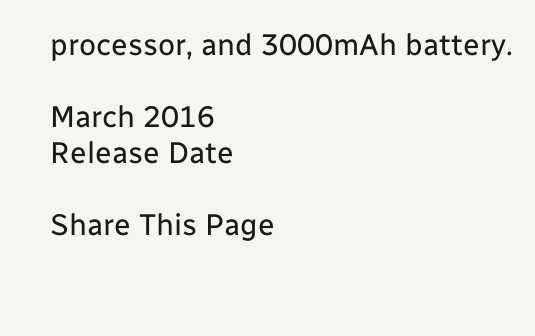processor, and 3000mAh battery.

March 2016
Release Date

Share This Page